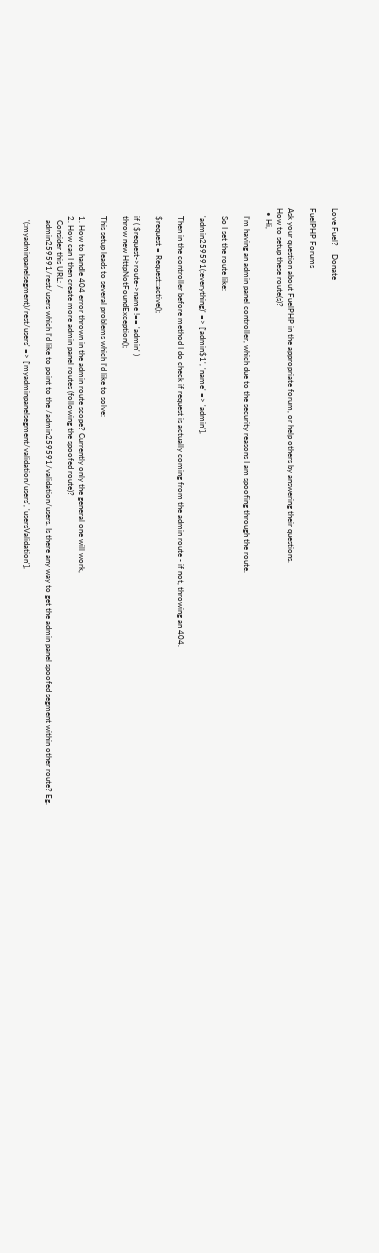Love Fuel?    Donate

FuelPHP Forums

Ask your question about FuelPHP in the appropriate forum, or help others by answering their questions.
How to setup these route(s)?
  • Hi,

    I'm having an admin panel controller, which due to the security reasons I am spoofing through the route.

    So I set the route like:

    'admin259591(:everything)' => ['admin$1', 'name' => 'admin'],

    Then in the controller before method I do check if request is actually coming from the admin route - if not, throwing an 404.

    $request = Request::active();

    if ( $request->route->name !== 'admin' )
    throw new HttpNotFoundException();

    This setup leads to several problems which I'd like to solve:

    1. How to handle 404 error thrown in the admin route scope? Currently only the general one will work,
    2. How can I then create more admin panel routes (following the spoofed route)?
      Consider this URL: /
      admin259591/rest/users which I'd like to point to the /admin259591/validation/users. Is there any way to get the admin panel spoofed segment within other route? Eg.

      '(:myadminpanelsegment)/rest/users' => ['myadminpanelsegment/validation/users', 'usersValidation'],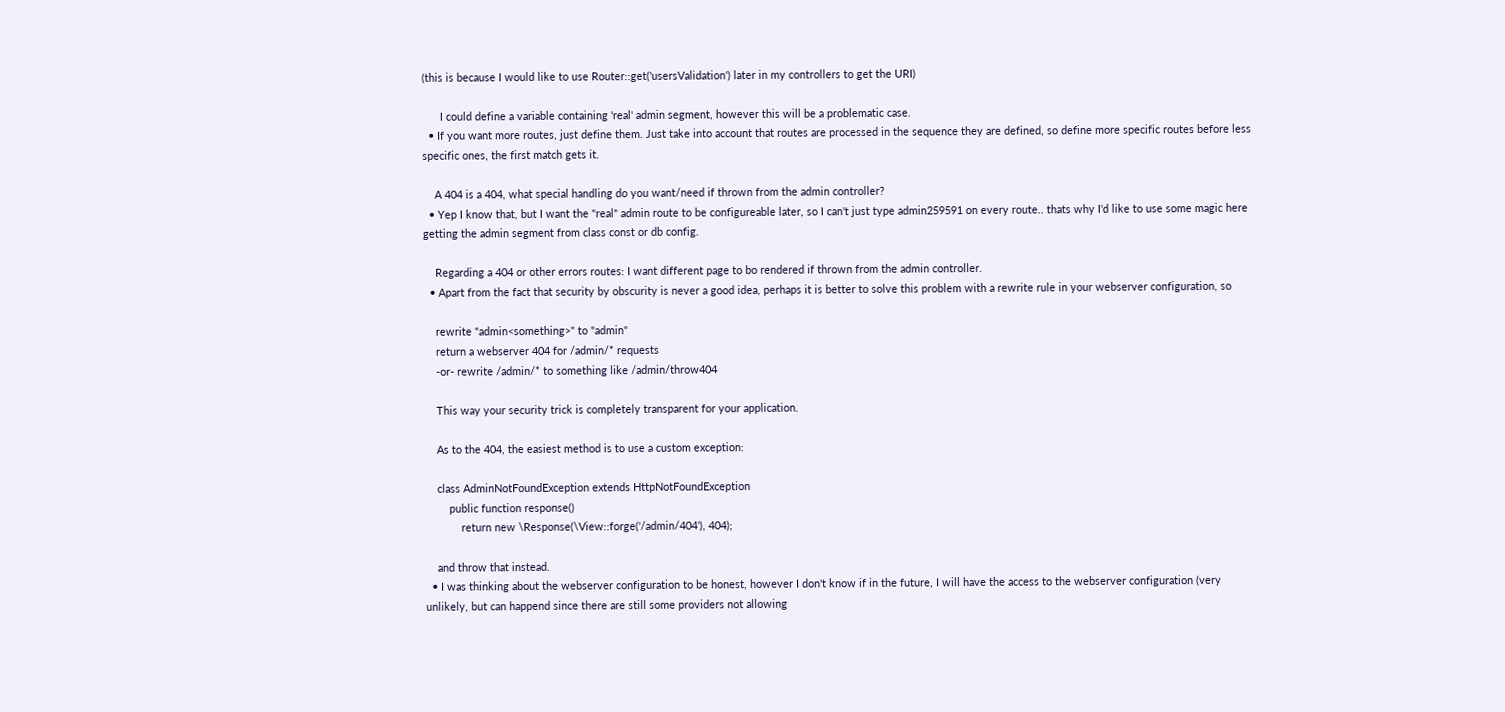(this is because I would like to use Router::get('usersValidation') later in my controllers to get the URI)

      I could define a variable containing 'real' admin segment, however this will be a problematic case.
  • If you want more routes, just define them. Just take into account that routes are processed in the sequence they are defined, so define more specific routes before less specific ones, the first match gets it.

    A 404 is a 404, what special handling do you want/need if thrown from the admin controller?
  • Yep I know that, but I want the "real" admin route to be configureable later, so I can't just type admin259591 on every route.. thats why I'd like to use some magic here getting the admin segment from class const or db config.

    Regarding a 404 or other errors routes: I want different page to bo rendered if thrown from the admin controller.
  • Apart from the fact that security by obscurity is never a good idea, perhaps it is better to solve this problem with a rewrite rule in your webserver configuration, so

    rewrite "admin<something>" to "admin"
    return a webserver 404 for /admin/* requests
    -or- rewrite /admin/* to something like /admin/throw404

    This way your security trick is completely transparent for your application.

    As to the 404, the easiest method is to use a custom exception:

    class AdminNotFoundException extends HttpNotFoundException
        public function response()
            return new \Response(\View::forge('/admin/404'), 404);

    and throw that instead.
  • I was thinking about the webserver configuration to be honest, however I don't know if in the future, I will have the access to the webserver configuration (very unlikely, but can happend since there are still some providers not allowing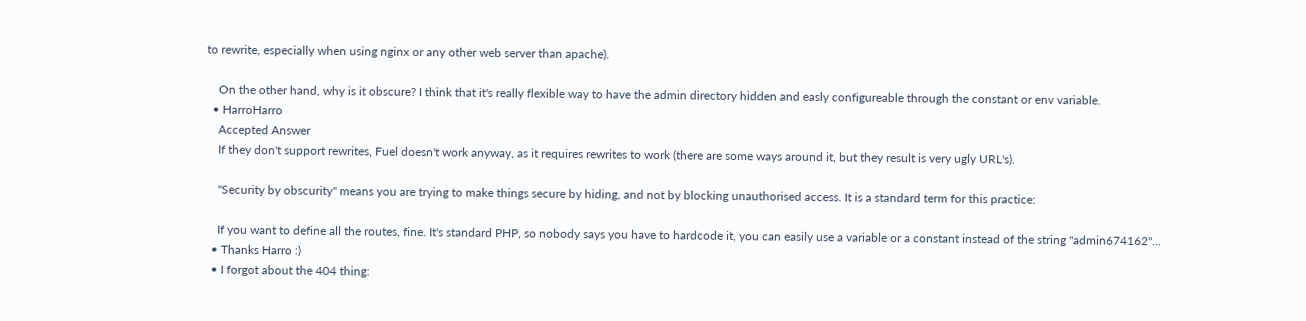to rewrite, especially when using nginx or any other web server than apache).

    On the other hand, why is it obscure? I think that it's really flexible way to have the admin directory hidden and easly configureable through the constant or env variable.
  • HarroHarro
    Accepted Answer
    If they don't support rewrites, Fuel doesn't work anyway, as it requires rewrites to work (there are some ways around it, but they result is very ugly URL's).

    "Security by obscurity" means you are trying to make things secure by hiding, and not by blocking unauthorised access. It is a standard term for this practice:

    If you want to define all the routes, fine. It's standard PHP, so nobody says you have to hardcode it, you can easily use a variable or a constant instead of the string "admin674162"...
  • Thanks Harro :)
  • I forgot about the 404 thing: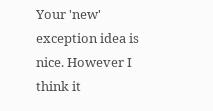Your 'new' exception idea is nice. However I think it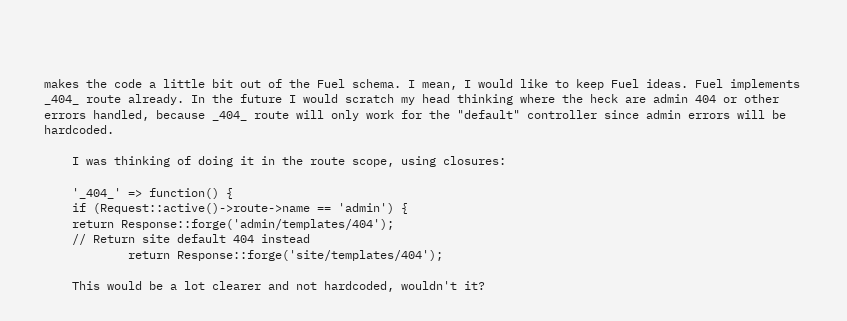makes the code a little bit out of the Fuel schema. I mean, I would like to keep Fuel ideas. Fuel implements _404_ route already. In the future I would scratch my head thinking where the heck are admin 404 or other errors handled, because _404_ route will only work for the "default" controller since admin errors will be hardcoded.

    I was thinking of doing it in the route scope, using closures:

    '_404_' => function() {
    if (Request::active()->route->name == 'admin') {
    return Response::forge('admin/templates/404');
    // Return site default 404 instead
            return Response::forge('site/templates/404');

    This would be a lot clearer and not hardcoded, wouldn't it?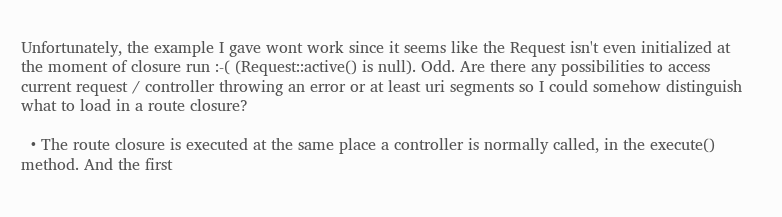Unfortunately, the example I gave wont work since it seems like the Request isn't even initialized at the moment of closure run :-( (Request::active() is null). Odd. Are there any possibilities to access current request / controller throwing an error or at least uri segments so I could somehow distinguish what to load in a route closure?

  • The route closure is executed at the same place a controller is normally called, in the execute() method. And the first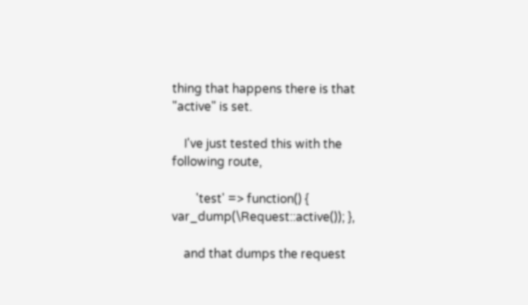thing that happens there is that "active" is set.

    I've just tested this with the following route,

        'test' => function() { var_dump(\Request::active()); },

    and that dumps the request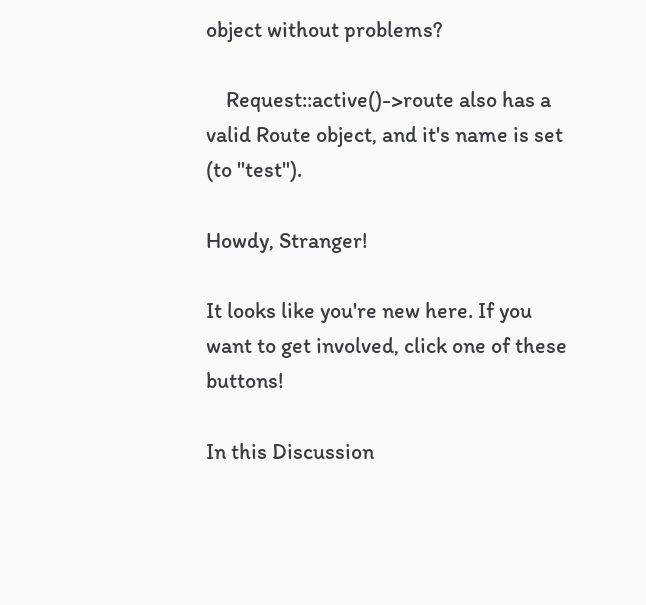object without problems?

    Request::active()->route also has a valid Route object, and it's name is set (to "test").

Howdy, Stranger!

It looks like you're new here. If you want to get involved, click one of these buttons!

In this Discussion